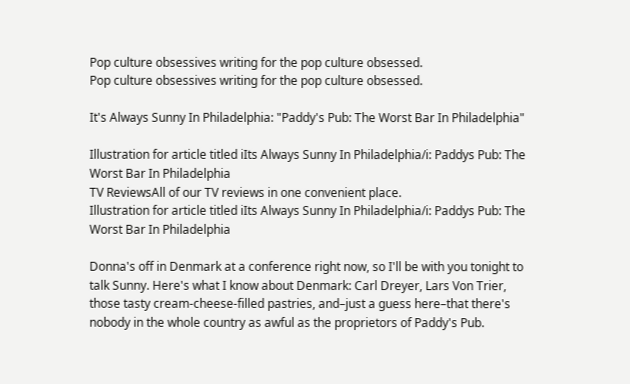Pop culture obsessives writing for the pop culture obsessed.
Pop culture obsessives writing for the pop culture obsessed.

It's Always Sunny In Philadelphia: "Paddy's Pub: The Worst Bar In Philadelphia"

Illustration for article titled iIts Always Sunny In Philadelphia/i: Paddys Pub: The Worst Bar In Philadelphia
TV ReviewsAll of our TV reviews in one convenient place.
Illustration for article titled iIts Always Sunny In Philadelphia/i: Paddys Pub: The Worst Bar In Philadelphia

Donna's off in Denmark at a conference right now, so I'll be with you tonight to talk Sunny. Here's what I know about Denmark: Carl Dreyer, Lars Von Trier, those tasty cream-cheese-filled pastries, and–just a guess here–that there's nobody in the whole country as awful as the proprietors of Paddy's Pub.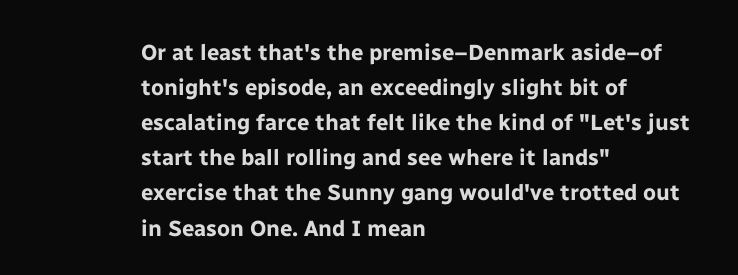Or at least that's the premise–Denmark aside–of tonight's episode, an exceedingly slight bit of escalating farce that felt like the kind of "Let's just start the ball rolling and see where it lands" exercise that the Sunny gang would've trotted out in Season One. And I mean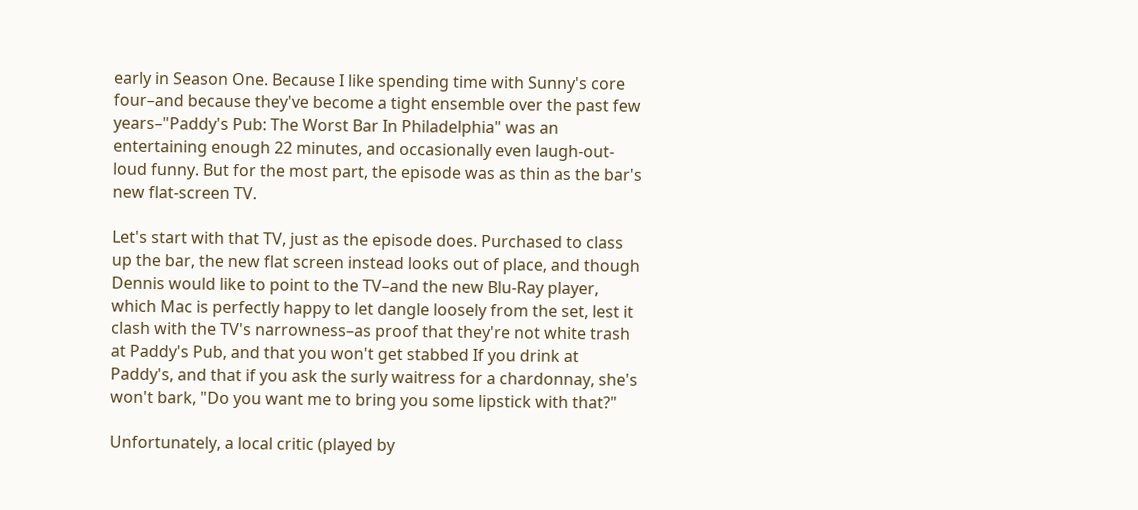early in Season One. Because I like spending time with Sunny's core four–and because they've become a tight ensemble over the past few years–"Paddy's Pub: The Worst Bar In Philadelphia" was an entertaining enough 22 minutes, and occasionally even laugh-out-loud funny. But for the most part, the episode was as thin as the bar's new flat-screen TV.

Let's start with that TV, just as the episode does. Purchased to class up the bar, the new flat screen instead looks out of place, and though Dennis would like to point to the TV–and the new Blu-Ray player, which Mac is perfectly happy to let dangle loosely from the set, lest it clash with the TV's narrowness–as proof that they're not white trash at Paddy's Pub, and that you won't get stabbed If you drink at Paddy's, and that if you ask the surly waitress for a chardonnay, she's won't bark, "Do you want me to bring you some lipstick with that?"

Unfortunately, a local critic (played by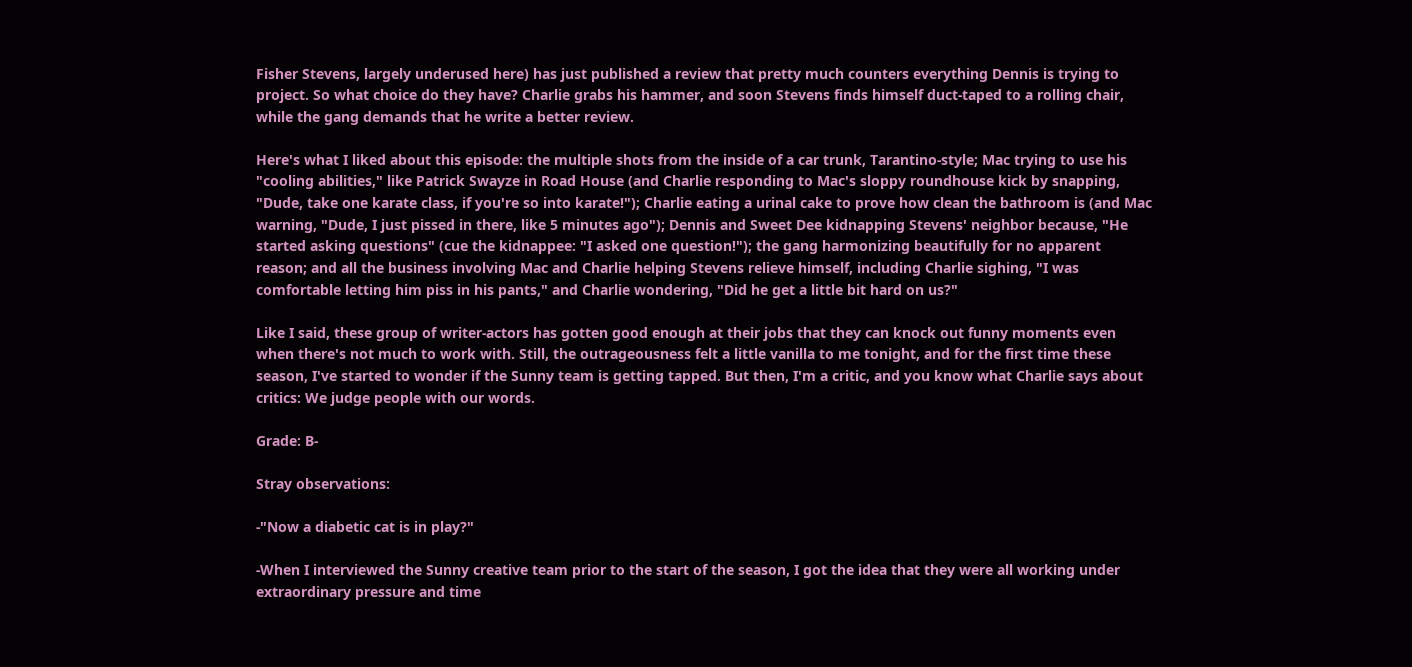Fisher Stevens, largely underused here) has just published a review that pretty much counters everything Dennis is trying to project. So what choice do they have? Charlie grabs his hammer, and soon Stevens finds himself duct-taped to a rolling chair, while the gang demands that he write a better review.

Here's what I liked about this episode: the multiple shots from the inside of a car trunk, Tarantino-style; Mac trying to use his "cooling abilities," like Patrick Swayze in Road House (and Charlie responding to Mac's sloppy roundhouse kick by snapping, "Dude, take one karate class, if you're so into karate!"); Charlie eating a urinal cake to prove how clean the bathroom is (and Mac warning, "Dude, I just pissed in there, like 5 minutes ago"); Dennis and Sweet Dee kidnapping Stevens' neighbor because, "He started asking questions" (cue the kidnappee: "I asked one question!"); the gang harmonizing beautifully for no apparent reason; and all the business involving Mac and Charlie helping Stevens relieve himself, including Charlie sighing, "I was comfortable letting him piss in his pants," and Charlie wondering, "Did he get a little bit hard on us?"

Like I said, these group of writer-actors has gotten good enough at their jobs that they can knock out funny moments even when there's not much to work with. Still, the outrageousness felt a little vanilla to me tonight, and for the first time these season, I've started to wonder if the Sunny team is getting tapped. But then, I'm a critic, and you know what Charlie says about critics: We judge people with our words.

Grade: B-

Stray observations:

-"Now a diabetic cat is in play?"

-When I interviewed the Sunny creative team prior to the start of the season, I got the idea that they were all working under extraordinary pressure and time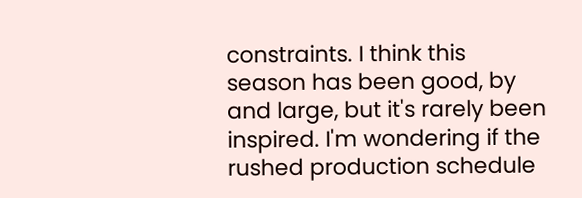constraints. I think this season has been good, by and large, but it's rarely been inspired. I'm wondering if the rushed production schedule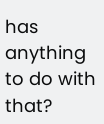has anything to do with that?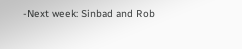-Next week: Sinbad and Rob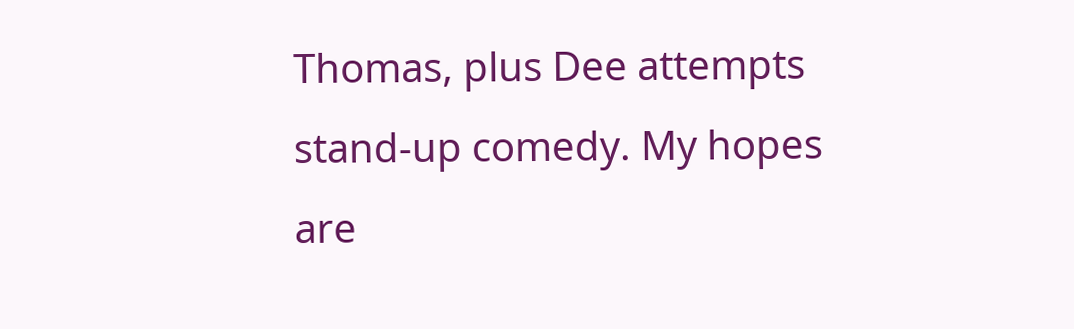Thomas, plus Dee attempts stand-up comedy. My hopes are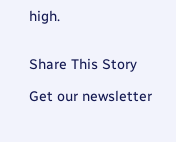high.


Share This Story

Get our newsletter